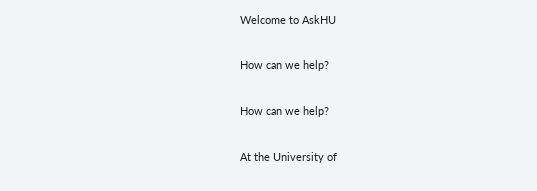Welcome to AskHU

How can we help?

How can we help?

At the University of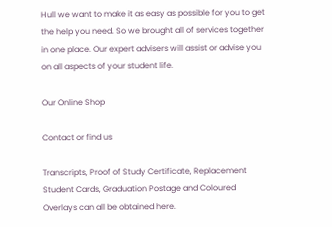Hull we want to make it as easy as possible for you to get the help you need. So we brought all of services together in one place. Our expert advisers will assist or advise you on all aspects of your student life.

Our Online Shop

Contact or find us

Transcripts, Proof of Study Certificate, Replacement Student Cards, Graduation Postage and Coloured Overlays can all be obtained here.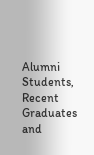Alumni Students, Recent Graduates and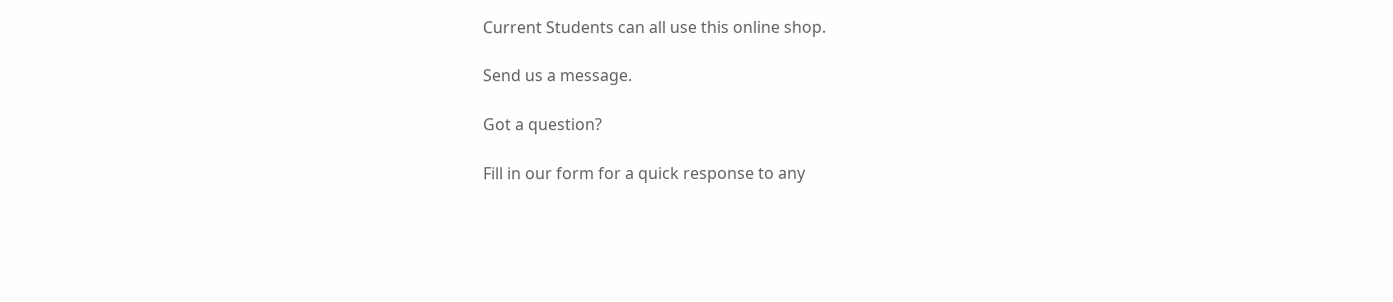Current Students can all use this online shop.

Send us a message.

Got a question?

Fill in our form for a quick response to any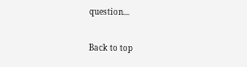question...

Back to top